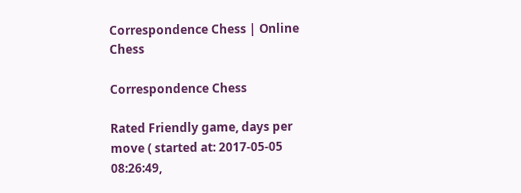Correspondence Chess | Online Chess

Correspondence Chess

Rated Friendly game, days per move ( started at: 2017-05-05 08:26:49,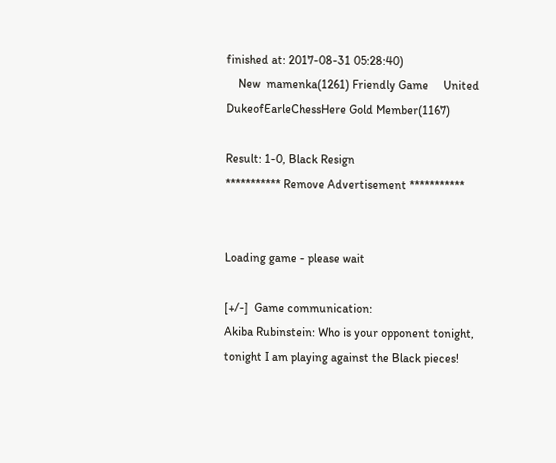finished at: 2017-08-31 05:28:40)
    New  mamenka(1261) Friendly Game     United  DukeofEarleChessHere Gold Member(1167)

Result: 1-0, Black Resign
*********** Remove Advertisement ***********


Loading game - please wait

[+/-]  Game communication:
Akiba Rubinstein: Who is your opponent tonight, tonight I am playing against the Black pieces!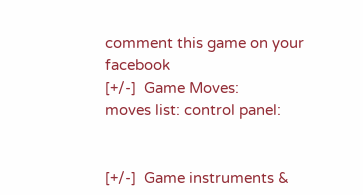comment this game on your facebook
[+/-]  Game Moves:
moves list: control panel:


[+/-]  Game instruments &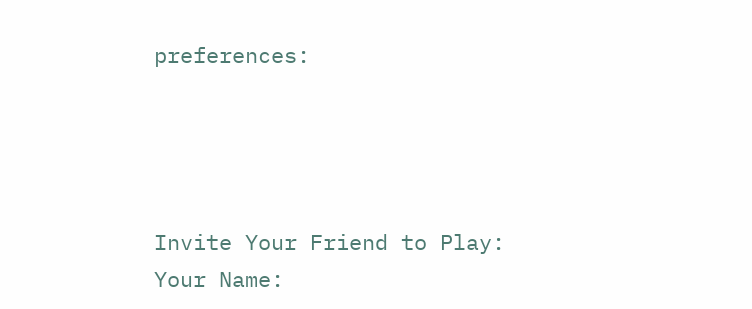preferences:




Invite Your Friend to Play:
Your Name: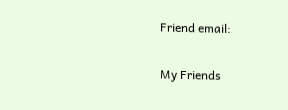Friend email:

My Friends